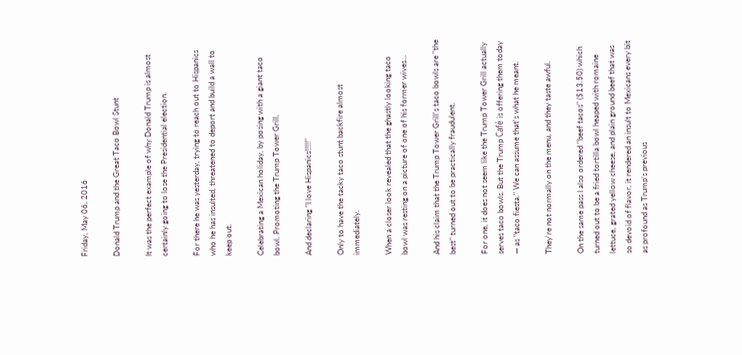Friday, May 06, 2016

Donald Trump and the Great Taco Bowl Stunt

It was the perfect example of why Donald Trump is almost certainly going to lose the Presidential election.

For there he was yesterday, trying to reach out to Hispanics who he has insulted, threatened to deport and build a wall to keep out.

Celebrating a Mexican holiday, by posing with a giant taco bowl. Promoting the Trump Tower Grill.

And declaring "I love Hispanics!!!!!"

Only to have the tacky taco stunt backfire almost immediately.

When a closer look revealed that the ghastly looking taco bowl was resting on a picture of one of his former wives...

And his claim that the Trump Tower Grill's taco bowls are "the best" turned out to be practically fraudulent.

For one, it does not seem like the Trump Tower Grill actually serves taco bowls. But the Trump Café is offering them today — as "taco fiesta." We can assume that's what he meant.

They're not normally on the menu, and they taste awful.

On the same pass I also ordered "beef tacos" ($13.50) which turned out to be a fried tortilla bowl heaped with romaine lettuce, grated yellow cheese, and plain ground beef that was so devoid of flavor, it rendered an insult to Mexicans every bit as profound as Trump’s previous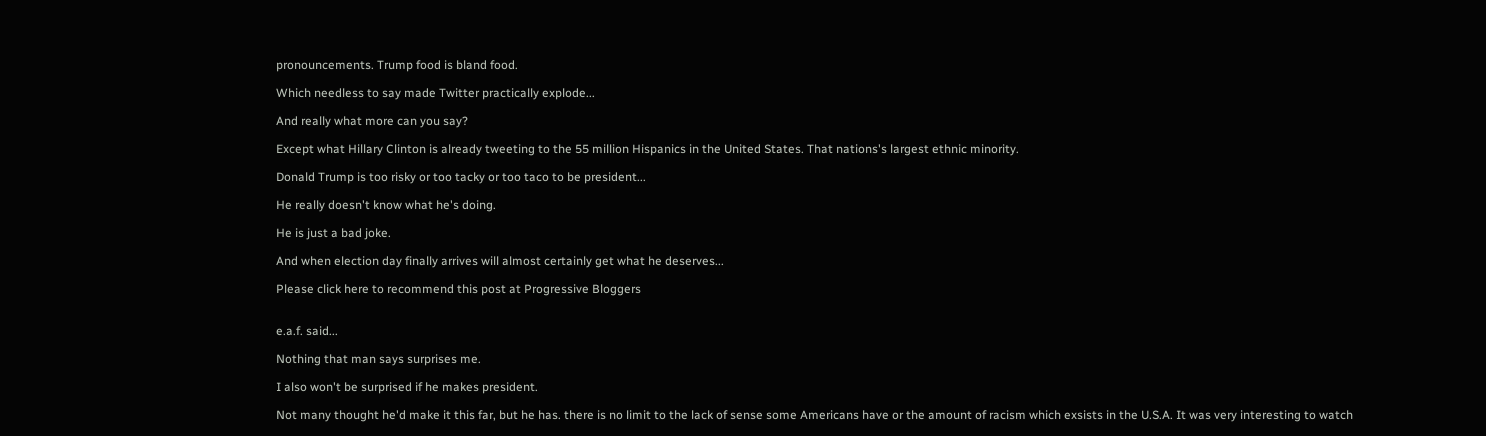pronouncements. Trump food is bland food.

Which needless to say made Twitter practically explode...

And really what more can you say?

Except what Hillary Clinton is already tweeting to the 55 million Hispanics in the United States. That nations's largest ethnic minority.

Donald Trump is too risky or too tacky or too taco to be president...

He really doesn't know what he's doing.

He is just a bad joke.

And when election day finally arrives will almost certainly get what he deserves...

Please click here to recommend this post at Progressive Bloggers


e.a.f. said...

Nothing that man says surprises me.

I also won't be surprised if he makes president.

Not many thought he'd make it this far, but he has. there is no limit to the lack of sense some Americans have or the amount of racism which exsists in the U.S.A. It was very interesting to watch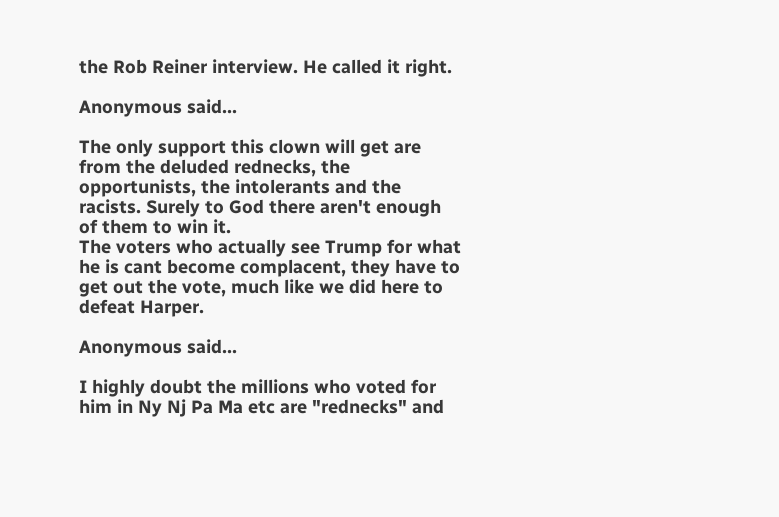the Rob Reiner interview. He called it right.

Anonymous said...

The only support this clown will get are from the deluded rednecks, the opportunists, the intolerants and the racists. Surely to God there aren't enough of them to win it.
The voters who actually see Trump for what he is cant become complacent, they have to get out the vote, much like we did here to defeat Harper.

Anonymous said...

I highly doubt the millions who voted for him in Ny Nj Pa Ma etc are "rednecks" and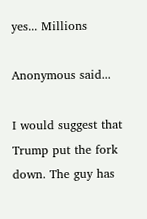yes... Millions

Anonymous said...

I would suggest that Trump put the fork down. The guy has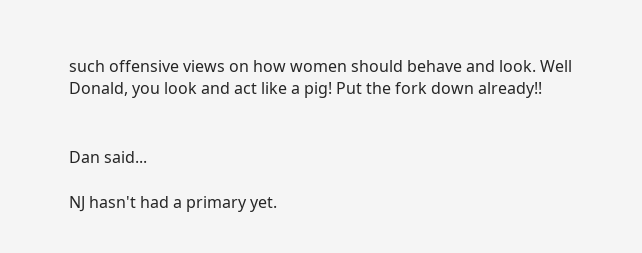such offensive views on how women should behave and look. Well Donald, you look and act like a pig! Put the fork down already!!


Dan said...

NJ hasn't had a primary yet.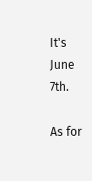It's June 7th.

As for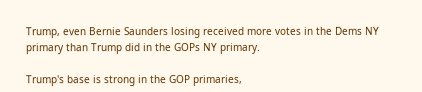Trump, even Bernie Saunders losing received more votes in the Dems NY primary than Trump did in the GOPs NY primary.

Trump's base is strong in the GOP primaries,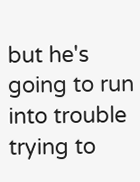but he's going to run into trouble trying to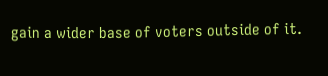gain a wider base of voters outside of it.